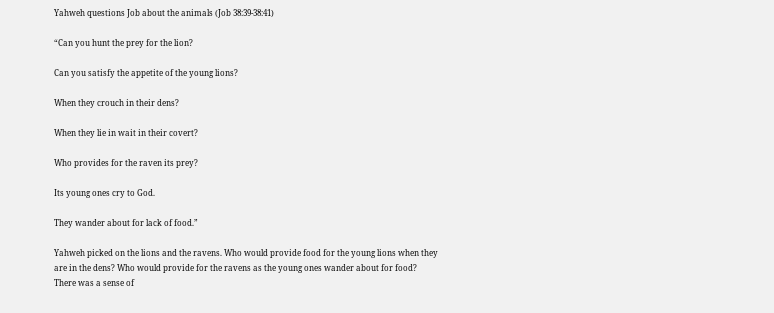Yahweh questions Job about the animals (Job 38:39-38:41)

“Can you hunt the prey for the lion?

Can you satisfy the appetite of the young lions?

When they crouch in their dens?

When they lie in wait in their covert?

Who provides for the raven its prey?

Its young ones cry to God.

They wander about for lack of food.”

Yahweh picked on the lions and the ravens. Who would provide food for the young lions when they are in the dens? Who would provide for the ravens as the young ones wander about for food? There was a sense of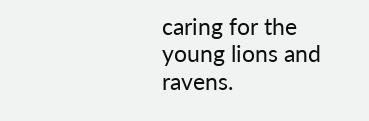caring for the young lions and ravens.